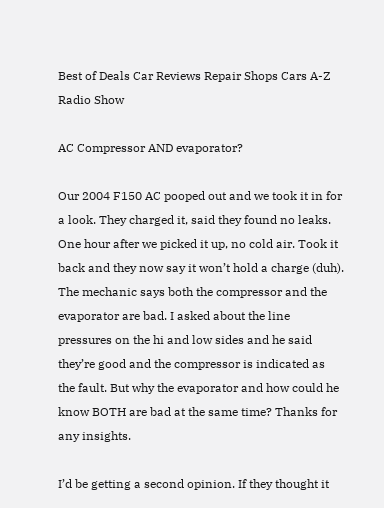Best of Deals Car Reviews Repair Shops Cars A-Z Radio Show

AC Compressor AND evaporator?

Our 2004 F150 AC pooped out and we took it in for a look. They charged it, said they found no leaks. One hour after we picked it up, no cold air. Took it back and they now say it won’t hold a charge (duh). The mechanic says both the compressor and the evaporator are bad. I asked about the line pressures on the hi and low sides and he said they’re good and the compressor is indicated as the fault. But why the evaporator and how could he know BOTH are bad at the same time? Thanks for any insights.

I’d be getting a second opinion. If they thought it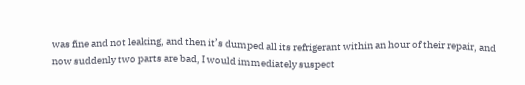was fine and not leaking, and then it’s dumped all its refrigerant within an hour of their repair, and now suddenly two parts are bad, I would immediately suspect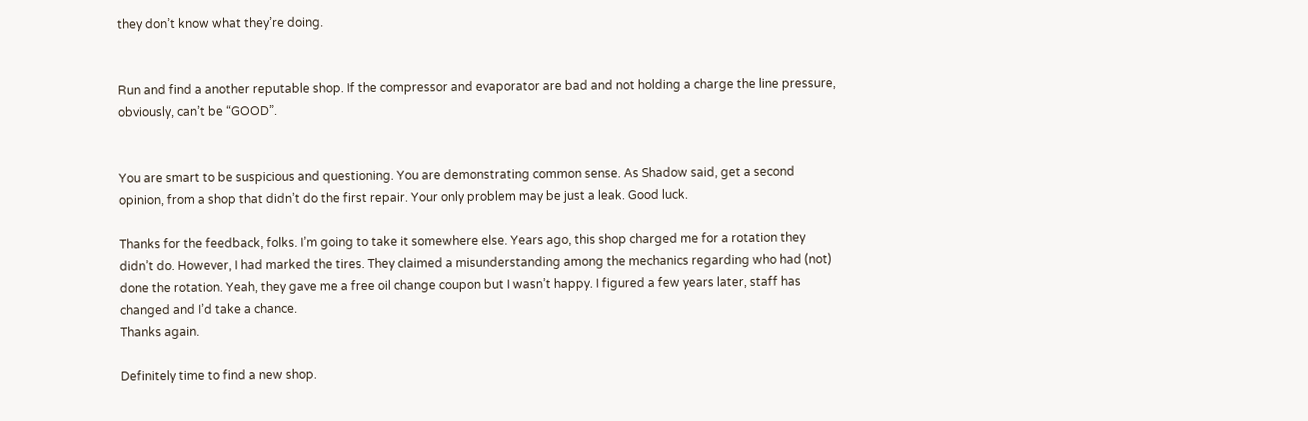they don’t know what they’re doing.


Run and find a another reputable shop. If the compressor and evaporator are bad and not holding a charge the line pressure, obviously, can’t be “GOOD”.


You are smart to be suspicious and questioning. You are demonstrating common sense. As Shadow said, get a second opinion, from a shop that didn’t do the first repair. Your only problem may be just a leak. Good luck.

Thanks for the feedback, folks. I’m going to take it somewhere else. Years ago, this shop charged me for a rotation they didn’t do. However, I had marked the tires. They claimed a misunderstanding among the mechanics regarding who had (not) done the rotation. Yeah, they gave me a free oil change coupon but I wasn’t happy. I figured a few years later, staff has changed and I’d take a chance.
Thanks again.

Definitely time to find a new shop.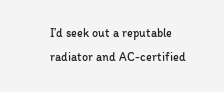I’d seek out a reputable radiator and AC-certified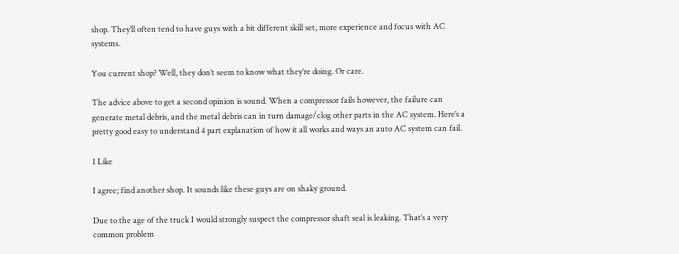shop. They’ll often tend to have guys with a bit different skill set, more experience and focus with AC systems.

You current shop? Well, they don’t seem to know what they’re doing. Or care.

The advice above to get a second opinion is sound. When a compressor fails however, the failure can generate metal debris, and the metal debris can in turn damage/clog other parts in the AC system. Here’s a pretty good easy to understand 4 part explanation of how it all works and ways an auto AC system can fail.

1 Like

I agree; find another shop. It sounds like these guys are on shaky ground.

Due to the age of the truck I would strongly suspect the compressor shaft seal is leaking. That’s a very common problem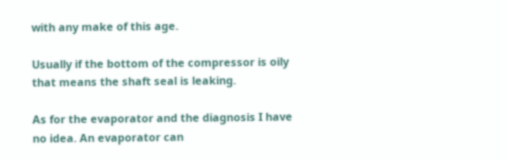with any make of this age.

Usually if the bottom of the compressor is oily that means the shaft seal is leaking.

As for the evaporator and the diagnosis I have no idea. An evaporator can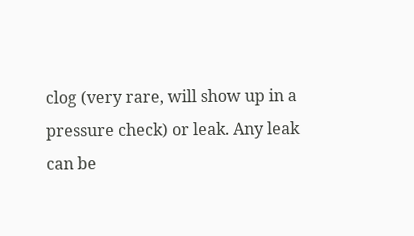clog (very rare, will show up in a pressure check) or leak. Any leak can be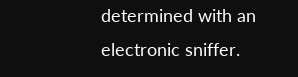determined with an electronic sniffer.